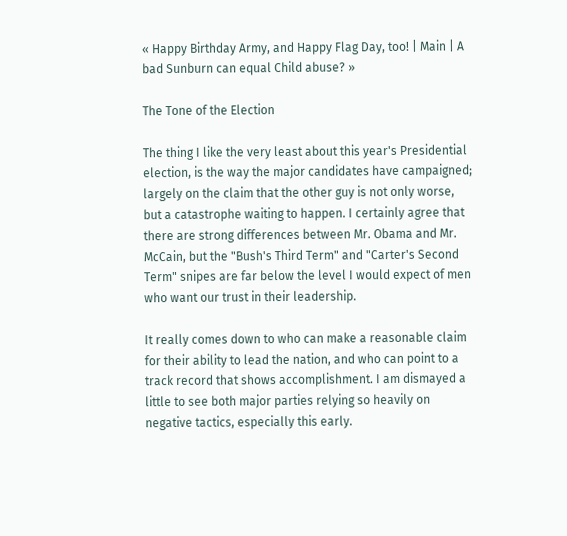« Happy Birthday Army, and Happy Flag Day, too! | Main | A bad Sunburn can equal Child abuse? »

The Tone of the Election

The thing I like the very least about this year's Presidential election, is the way the major candidates have campaigned; largely on the claim that the other guy is not only worse, but a catastrophe waiting to happen. I certainly agree that there are strong differences between Mr. Obama and Mr. McCain, but the "Bush's Third Term" and "Carter's Second Term" snipes are far below the level I would expect of men who want our trust in their leadership.

It really comes down to who can make a reasonable claim for their ability to lead the nation, and who can point to a track record that shows accomplishment. I am dismayed a little to see both major parties relying so heavily on negative tactics, especially this early.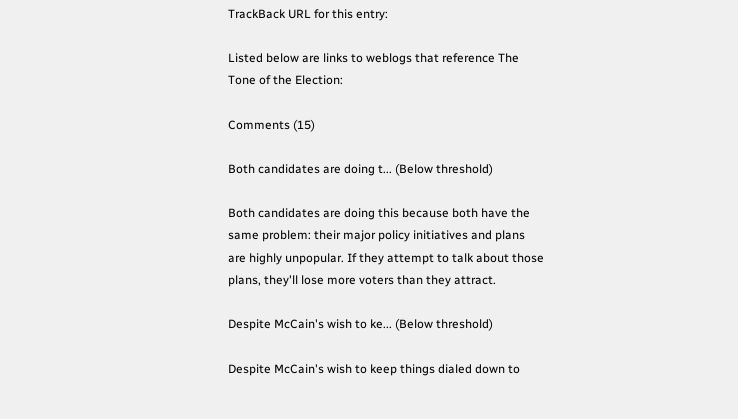TrackBack URL for this entry:

Listed below are links to weblogs that reference The Tone of the Election:

Comments (15)

Both candidates are doing t... (Below threshold)

Both candidates are doing this because both have the same problem: their major policy initiatives and plans are highly unpopular. If they attempt to talk about those plans, they'll lose more voters than they attract.

Despite McCain's wish to ke... (Below threshold)

Despite McCain's wish to keep things dialed down to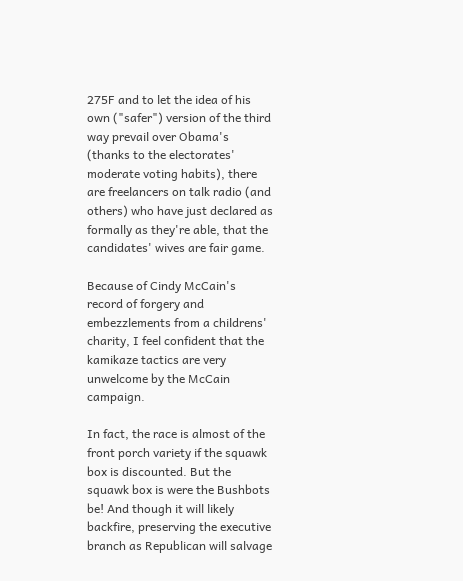275F and to let the idea of his own ("safer") version of the third way prevail over Obama's (thanks to the electorates' moderate voting habits), there are freelancers on talk radio (and others) who have just declared as formally as they're able, that the candidates' wives are fair game.

Because of Cindy McCain's record of forgery and embezzlements from a childrens' charity, I feel confident that the kamikaze tactics are very unwelcome by the McCain campaign.

In fact, the race is almost of the front porch variety if the squawk box is discounted. But the squawk box is were the Bushbots be! And though it will likely backfire, preserving the executive branch as Republican will salvage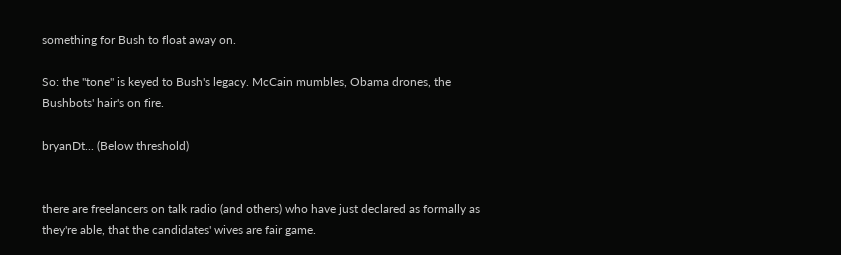something for Bush to float away on.

So: the "tone" is keyed to Bush's legacy. McCain mumbles, Obama drones, the Bushbots' hair's on fire.

bryanDt... (Below threshold)


there are freelancers on talk radio (and others) who have just declared as formally as they're able, that the candidates' wives are fair game.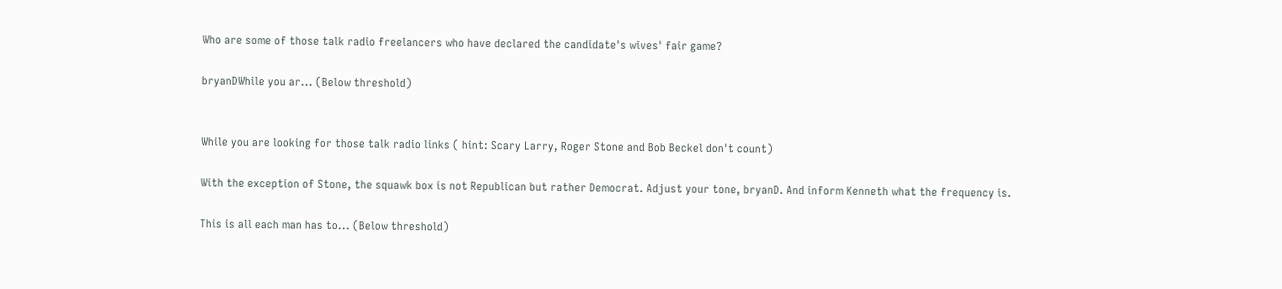Who are some of those talk radio freelancers who have declared the candidate's wives' fair game?

bryanDWhile you ar... (Below threshold)


While you are looking for those talk radio links ( hint: Scary Larry, Roger Stone and Bob Beckel don't count)

With the exception of Stone, the squawk box is not Republican but rather Democrat. Adjust your tone, bryanD. And inform Kenneth what the frequency is.

This is all each man has to... (Below threshold)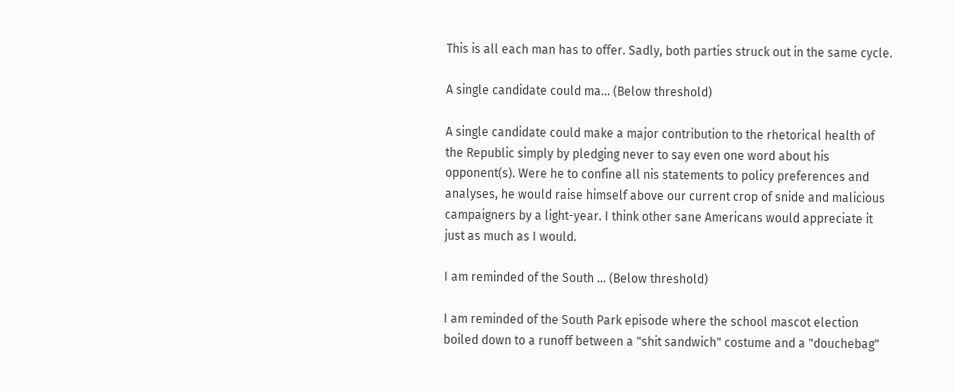This is all each man has to offer. Sadly, both parties struck out in the same cycle.

A single candidate could ma... (Below threshold)

A single candidate could make a major contribution to the rhetorical health of the Republic simply by pledging never to say even one word about his opponent(s). Were he to confine all nis statements to policy preferences and analyses, he would raise himself above our current crop of snide and malicious campaigners by a light-year. I think other sane Americans would appreciate it just as much as I would.

I am reminded of the South ... (Below threshold)

I am reminded of the South Park episode where the school mascot election boiled down to a runoff between a "shit sandwich" costume and a "douchebag"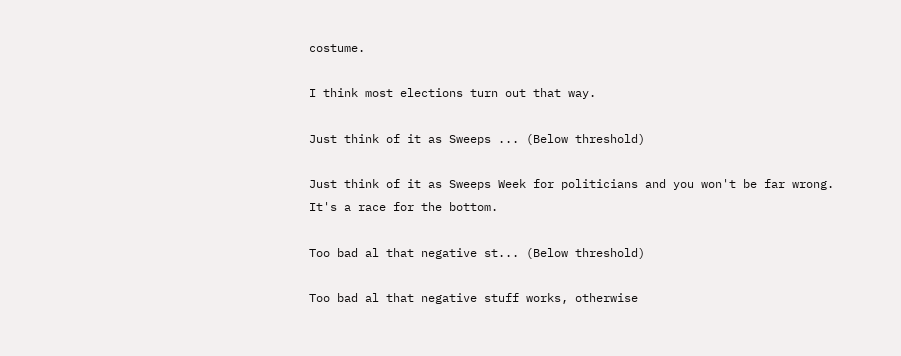costume.

I think most elections turn out that way.

Just think of it as Sweeps ... (Below threshold)

Just think of it as Sweeps Week for politicians and you won't be far wrong. It's a race for the bottom.

Too bad al that negative st... (Below threshold)

Too bad al that negative stuff works, otherwise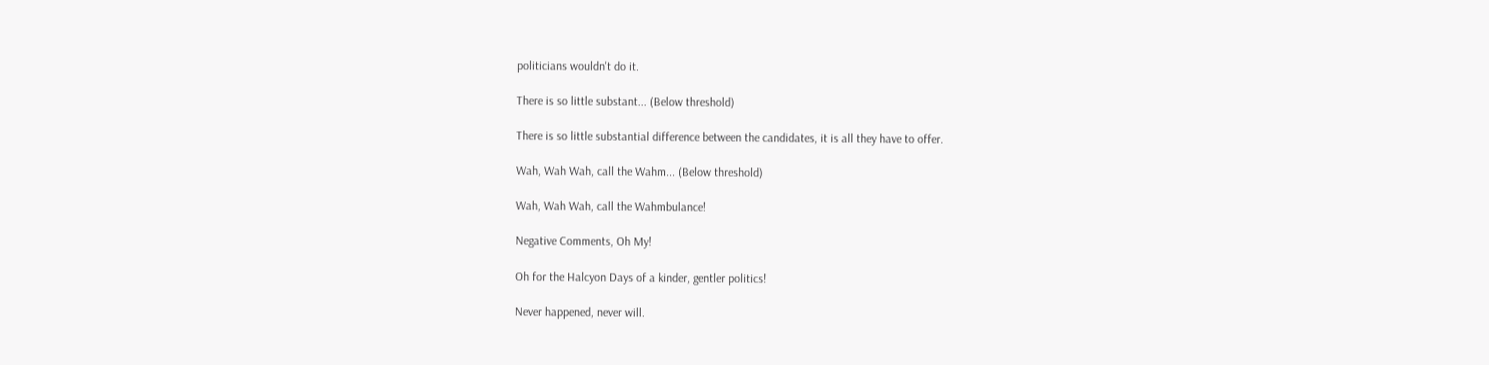politicians wouldn't do it.

There is so little substant... (Below threshold)

There is so little substantial difference between the candidates, it is all they have to offer.

Wah, Wah Wah, call the Wahm... (Below threshold)

Wah, Wah Wah, call the Wahmbulance!

Negative Comments, Oh My!

Oh for the Halcyon Days of a kinder, gentler politics!

Never happened, never will.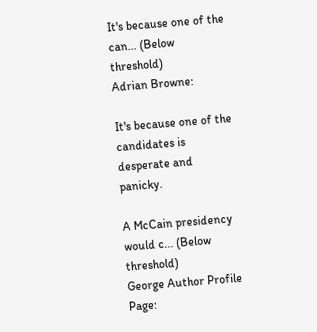It's because one of the can... (Below threshold)
Adrian Browne:

It's because one of the candidates is desperate and panicky.

A McCain presidency would c... (Below threshold)
George Author Profile Page: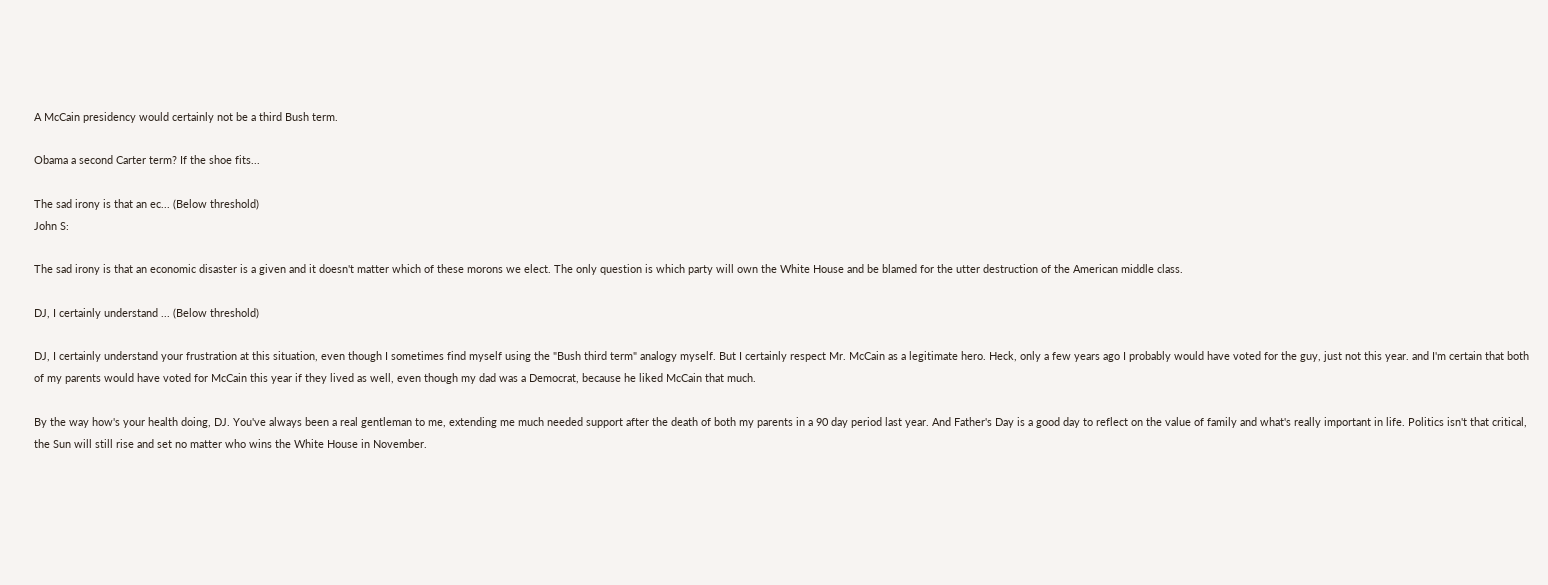A McCain presidency would certainly not be a third Bush term.

Obama a second Carter term? If the shoe fits...

The sad irony is that an ec... (Below threshold)
John S:

The sad irony is that an economic disaster is a given and it doesn't matter which of these morons we elect. The only question is which party will own the White House and be blamed for the utter destruction of the American middle class.

DJ, I certainly understand ... (Below threshold)

DJ, I certainly understand your frustration at this situation, even though I sometimes find myself using the "Bush third term" analogy myself. But I certainly respect Mr. McCain as a legitimate hero. Heck, only a few years ago I probably would have voted for the guy, just not this year. and I'm certain that both of my parents would have voted for McCain this year if they lived as well, even though my dad was a Democrat, because he liked McCain that much.

By the way how's your health doing, DJ. You've always been a real gentleman to me, extending me much needed support after the death of both my parents in a 90 day period last year. And Father's Day is a good day to reflect on the value of family and what's really important in life. Politics isn't that critical, the Sun will still rise and set no matter who wins the White House in November.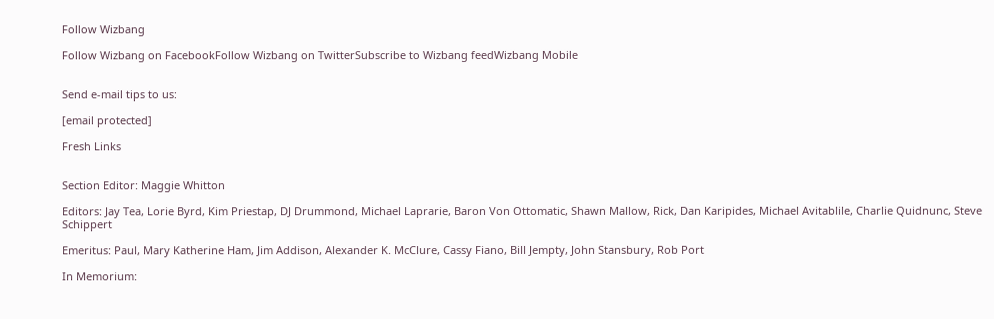Follow Wizbang

Follow Wizbang on FacebookFollow Wizbang on TwitterSubscribe to Wizbang feedWizbang Mobile


Send e-mail tips to us:

[email protected]

Fresh Links


Section Editor: Maggie Whitton

Editors: Jay Tea, Lorie Byrd, Kim Priestap, DJ Drummond, Michael Laprarie, Baron Von Ottomatic, Shawn Mallow, Rick, Dan Karipides, Michael Avitablile, Charlie Quidnunc, Steve Schippert

Emeritus: Paul, Mary Katherine Ham, Jim Addison, Alexander K. McClure, Cassy Fiano, Bill Jempty, John Stansbury, Rob Port

In Memorium: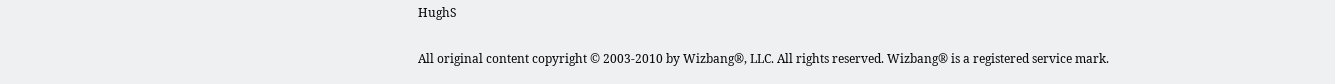HughS

All original content copyright © 2003-2010 by Wizbang®, LLC. All rights reserved. Wizbang® is a registered service mark.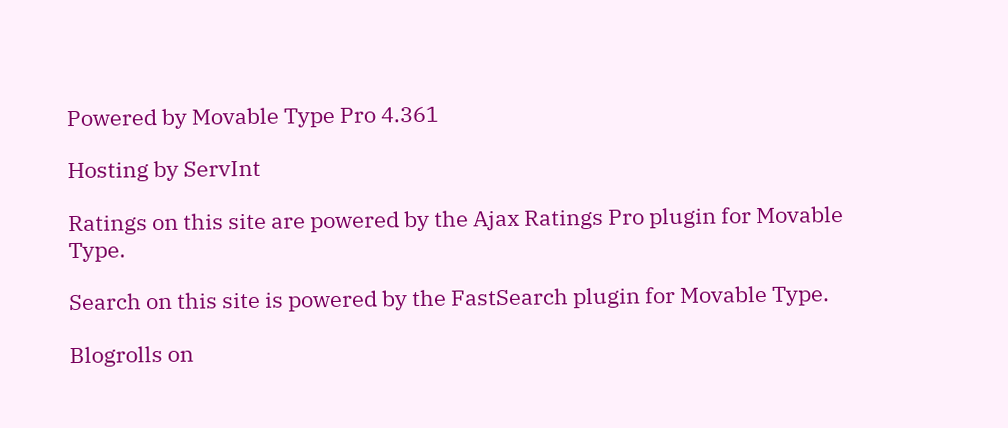Powered by Movable Type Pro 4.361

Hosting by ServInt

Ratings on this site are powered by the Ajax Ratings Pro plugin for Movable Type.

Search on this site is powered by the FastSearch plugin for Movable Type.

Blogrolls on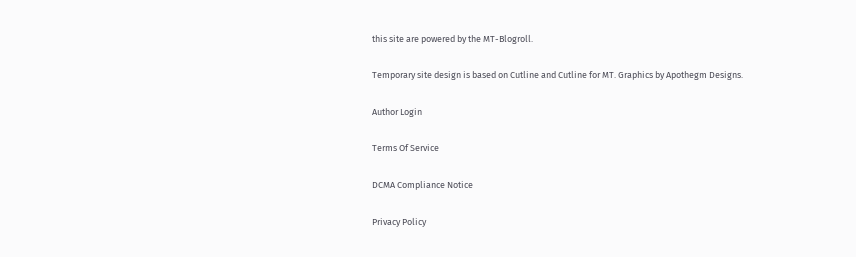this site are powered by the MT-Blogroll.

Temporary site design is based on Cutline and Cutline for MT. Graphics by Apothegm Designs.

Author Login

Terms Of Service

DCMA Compliance Notice

Privacy Policy